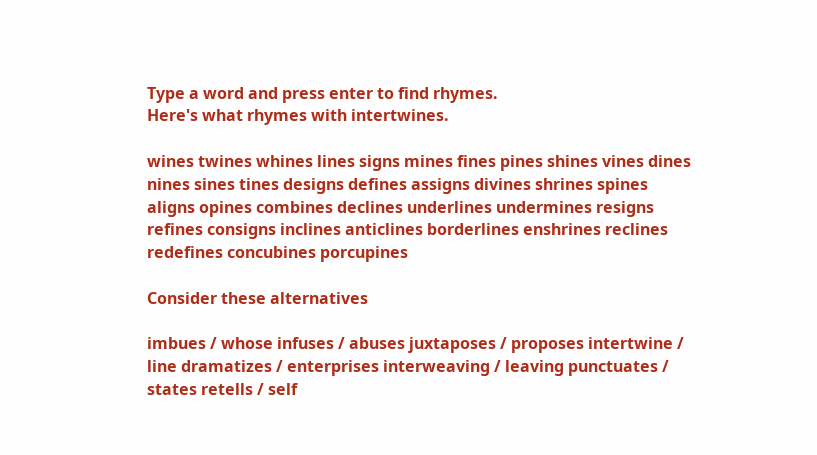Type a word and press enter to find rhymes.
Here's what rhymes with intertwines.

wines twines whines lines signs mines fines pines shines vines dines nines sines tines designs defines assigns divines shrines spines aligns opines combines declines underlines undermines resigns refines consigns inclines anticlines borderlines enshrines reclines redefines concubines porcupines

Consider these alternatives

imbues / whose infuses / abuses juxtaposes / proposes intertwine / line dramatizes / enterprises interweaving / leaving punctuates / states retells / self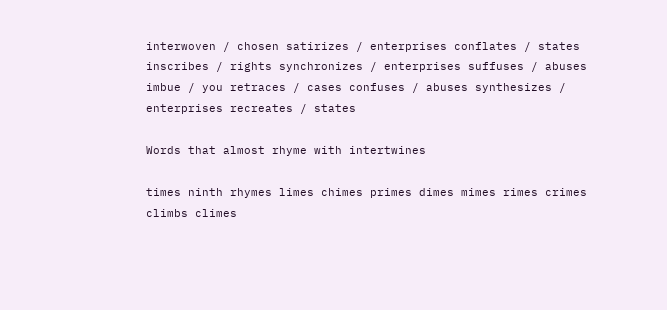interwoven / chosen satirizes / enterprises conflates / states inscribes / rights synchronizes / enterprises suffuses / abuses imbue / you retraces / cases confuses / abuses synthesizes / enterprises recreates / states

Words that almost rhyme with intertwines

times ninth rhymes limes chimes primes dimes mimes rimes crimes climbs climes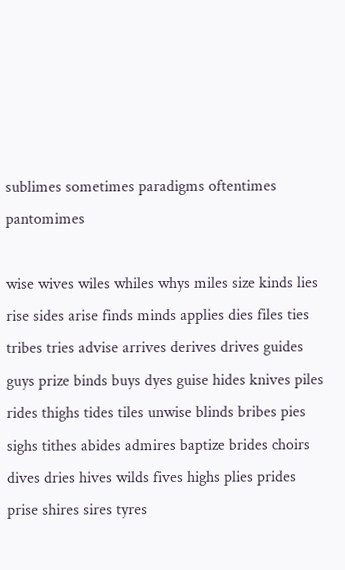sublimes sometimes paradigms oftentimes pantomimes

wise wives wiles whiles whys miles size kinds lies rise sides arise finds minds applies dies files ties tribes tries advise arrives derives drives guides guys prize binds buys dyes guise hides knives piles rides thighs tides tiles unwise blinds bribes pies sighs tithes abides admires baptize brides choirs dives dries hives wilds fives highs plies prides prise shires sires tyres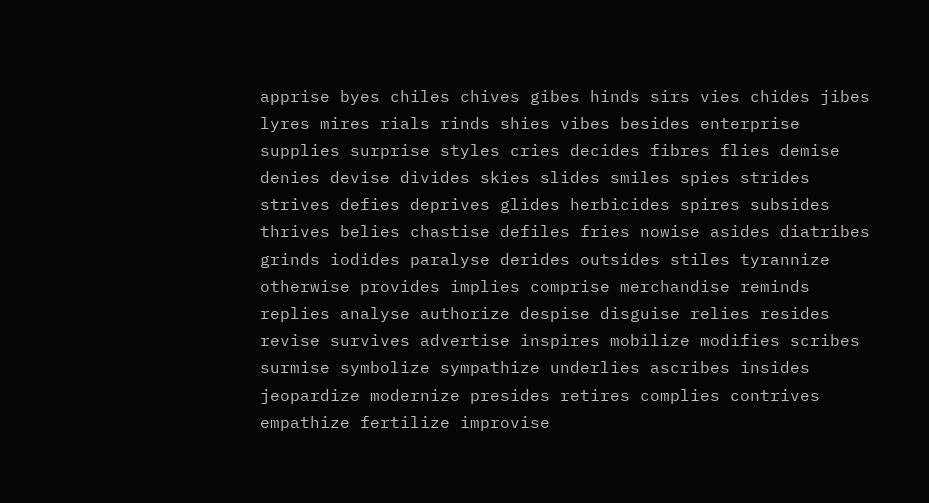apprise byes chiles chives gibes hinds sirs vies chides jibes lyres mires rials rinds shies vibes besides enterprise supplies surprise styles cries decides fibres flies demise denies devise divides skies slides smiles spies strides strives defies deprives glides herbicides spires subsides thrives belies chastise defiles fries nowise asides diatribes grinds iodides paralyse derides outsides stiles tyrannize otherwise provides implies comprise merchandise reminds replies analyse authorize despise disguise relies resides revise survives advertise inspires mobilize modifies scribes surmise symbolize sympathize underlies ascribes insides jeopardize modernize presides retires complies contrives empathize fertilize improvise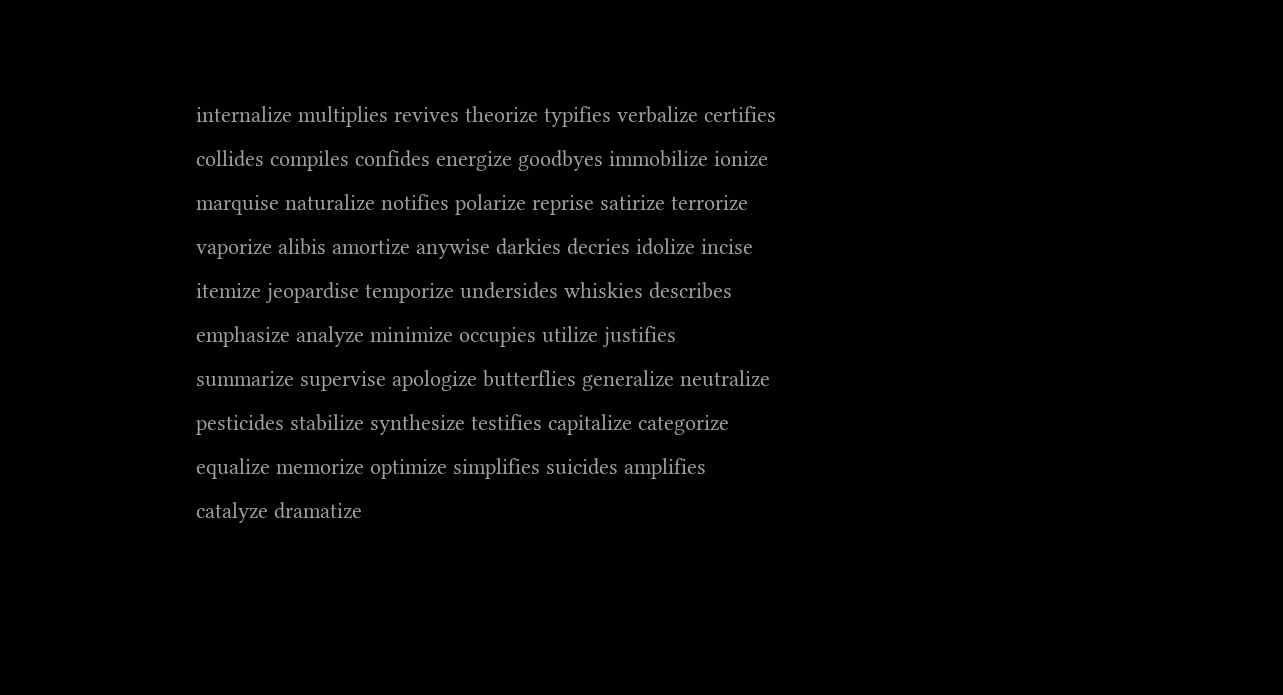internalize multiplies revives theorize typifies verbalize certifies collides compiles confides energize goodbyes immobilize ionize marquise naturalize notifies polarize reprise satirize terrorize vaporize alibis amortize anywise darkies decries idolize incise itemize jeopardise temporize undersides whiskies describes emphasize analyze minimize occupies utilize justifies summarize supervise apologize butterflies generalize neutralize pesticides stabilize synthesize testifies capitalize categorize equalize memorize optimize simplifies suicides amplifies catalyze dramatize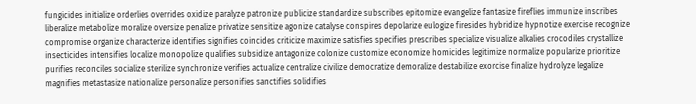fungicides initialize orderlies overrides oxidize paralyze patronize publicize standardize subscribes epitomize evangelize fantasize fireflies immunize inscribes liberalize metabolize moralize oversize penalize privatize sensitize agonize catalyse conspires depolarize eulogize firesides hybridize hypnotize exercise recognize compromise organize characterize identifies signifies coincides criticize maximize satisfies specifies prescribes specialize visualize alkalies crocodiles crystallize insecticides intensifies localize monopolize qualifies subsidize antagonize colonize customize economize homicides legitimize normalize popularize prioritize purifies reconciles socialize sterilize synchronize verifies actualize centralize civilize democratize demoralize destabilize exorcise finalize hydrolyze legalize magnifies metastasize nationalize personalize personifies sanctifies solidifies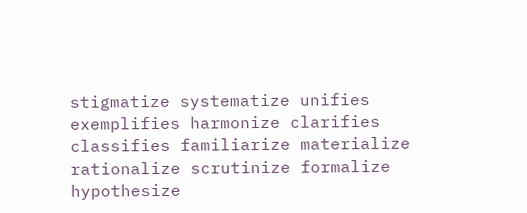stigmatize systematize unifies exemplifies harmonize clarifies classifies familiarize materialize rationalize scrutinize formalize hypothesize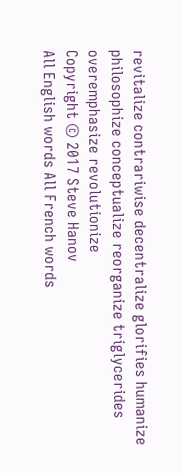revitalize contrariwise decentralize glorifies humanize philosophize conceptualize reorganize triglycerides overemphasize revolutionize
Copyright © 2017 Steve Hanov
All English words All French words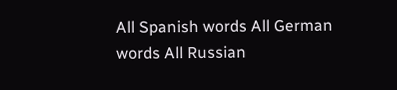All Spanish words All German words All Russian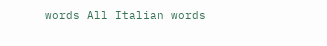words All Italian words